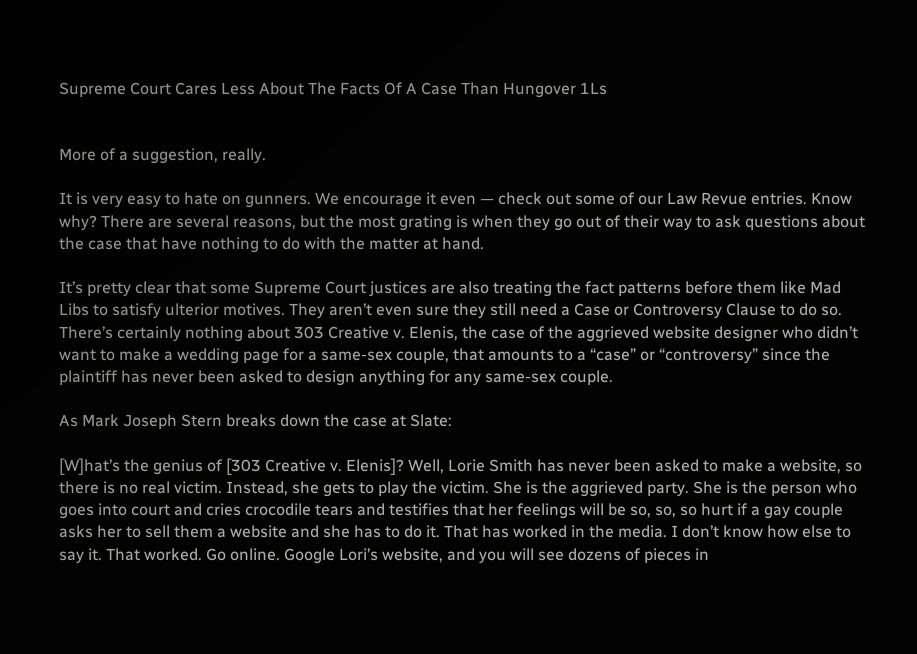Supreme Court Cares Less About The Facts Of A Case Than Hungover 1Ls


More of a suggestion, really.

It is very easy to hate on gunners. We encourage it even — check out some of our Law Revue entries. Know why? There are several reasons, but the most grating is when they go out of their way to ask questions about the case that have nothing to do with the matter at hand.

It’s pretty clear that some Supreme Court justices are also treating the fact patterns before them like Mad Libs to satisfy ulterior motives. They aren’t even sure they still need a Case or Controversy Clause to do so. There’s certainly nothing about 303 Creative v. Elenis, the case of the aggrieved website designer who didn’t want to make a wedding page for a same-sex couple, that amounts to a “case” or “controversy” since the plaintiff has never been asked to design anything for any same-sex couple.

As Mark Joseph Stern breaks down the case at Slate:

[W]hat’s the genius of [303 Creative v. Elenis]? Well, Lorie Smith has never been asked to make a website, so there is no real victim. Instead, she gets to play the victim. She is the aggrieved party. She is the person who goes into court and cries crocodile tears and testifies that her feelings will be so, so, so hurt if a gay couple asks her to sell them a website and she has to do it. That has worked in the media. I don’t know how else to say it. That worked. Go online. Google Lori’s website, and you will see dozens of pieces in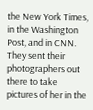the New York Times, in the Washington Post, and in CNN. They sent their photographers out there to take pictures of her in the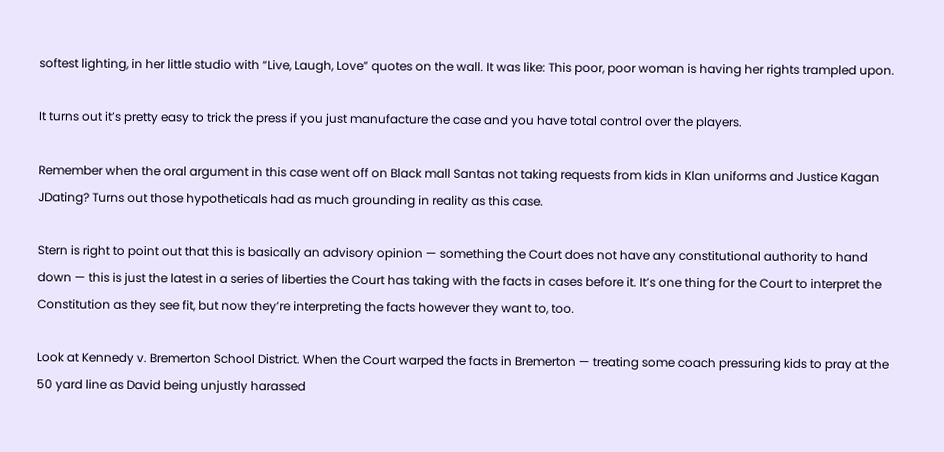softest lighting, in her little studio with “Live, Laugh, Love” quotes on the wall. It was like: This poor, poor woman is having her rights trampled upon.

It turns out it’s pretty easy to trick the press if you just manufacture the case and you have total control over the players.

Remember when the oral argument in this case went off on Black mall Santas not taking requests from kids in Klan uniforms and Justice Kagan JDating? Turns out those hypotheticals had as much grounding in reality as this case.

Stern is right to point out that this is basically an advisory opinion — something the Court does not have any constitutional authority to hand down — this is just the latest in a series of liberties the Court has taking with the facts in cases before it. It’s one thing for the Court to interpret the Constitution as they see fit, but now they’re interpreting the facts however they want to, too.

Look at Kennedy v. Bremerton School District. When the Court warped the facts in Bremerton — treating some coach pressuring kids to pray at the 50 yard line as David being unjustly harassed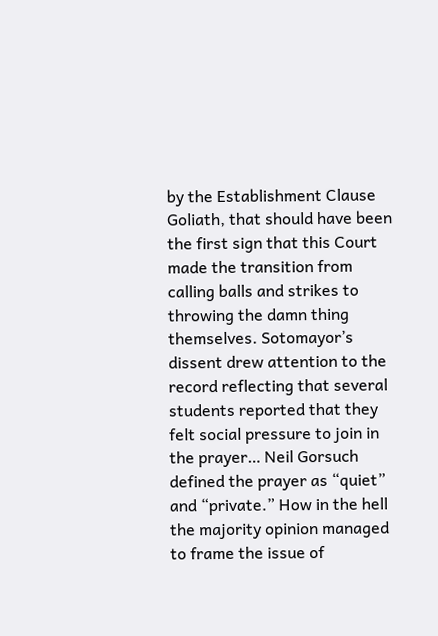by the Establishment Clause Goliath, that should have been the first sign that this Court made the transition from calling balls and strikes to throwing the damn thing themselves. Sotomayor’s dissent drew attention to the record reflecting that several students reported that they felt social pressure to join in the prayer… Neil Gorsuch defined the prayer as “quiet” and “private.” How in the hell the majority opinion managed to frame the issue of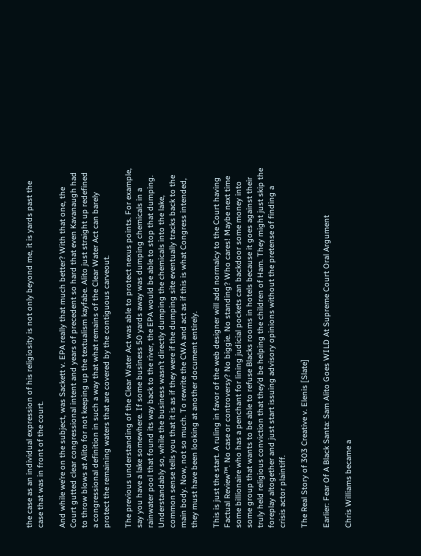the case as an individual expression of his religiosity is not only beyond me, it is yards past the case that was in front of the court.

And while we’re on the subject, was Sackett v. EPA really that much better? With that one, the Court gutted clear congressional intent and years of precedent so hard that even Kavanaugh had to throw blows at Alito for not keeping up the textualism kayfabe. Alito just straight up redefined a congressional definition in such a way that what remains of the Clear Water Act can barely protect the remaining waters that are covered by the contiguous carveout.

The previous understanding of the Clear Water Act was able to protect nexus points. For example, say you have a lake somewhere. If some business 50 yards away was dumping chemicals in a rainwater pool that found its way back to the river, the EPA would be able to stop that dumping. Understandably so, while the business wasn’t directly dumping the chemicals into the lake, common sense tells you that it is as if they were if the dumping site eventually tracks back to the main body. Now, not so much. To rewrite the CWA and act as if this is what Congress intended, they must have been looking at another document entirely.

This is just the start. A ruling in favor of the web designer will add normalcy to the Court having Factual Review™. No case or controversy? No biggie. No standing? Who cares! Maybe next time some billionaire who has a penchant for lining judicial pockets can backdoor some money into some group that wants to be able to refuse Blacks rooms in hotels because it goes against their truly held religious conviction that they’d be helping the children of Ham. They might just skip the foreplay altogether and just start issuing advisory opinions without the pretense of finding a crisis actor plaintiff.

The Real Story of 303 Creative v. Elenis [Slate]

Earlier: Fear Of A Black Santa: Sam Alito Goes WILD At Supreme Court Oral Argument

Chris Williams became a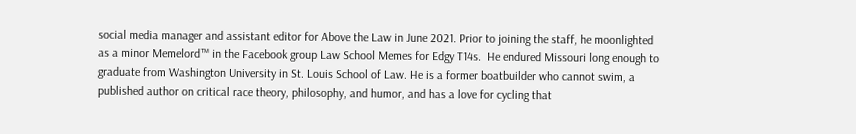social media manager and assistant editor for Above the Law in June 2021. Prior to joining the staff, he moonlighted as a minor Memelord™ in the Facebook group Law School Memes for Edgy T14s.  He endured Missouri long enough to graduate from Washington University in St. Louis School of Law. He is a former boatbuilder who cannot swim, a published author on critical race theory, philosophy, and humor, and has a love for cycling that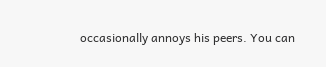occasionally annoys his peers. You can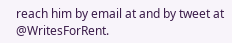reach him by email at and by tweet at @WritesForRent.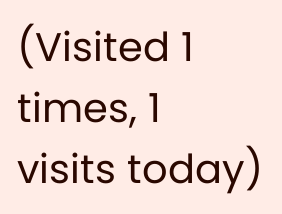(Visited 1 times, 1 visits today)